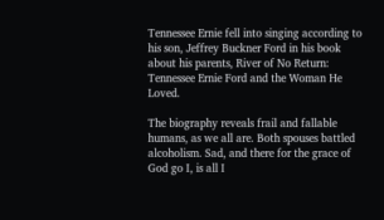Tennessee Ernie fell into singing according to his son, Jeffrey Buckner Ford in his book about his parents, River of No Return: Tennessee Ernie Ford and the Woman He Loved.

The biography reveals frail and fallable humans, as we all are. Both spouses battled alcoholism. Sad, and there for the grace of God go I, is all I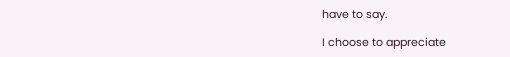have to say.

I choose to appreciate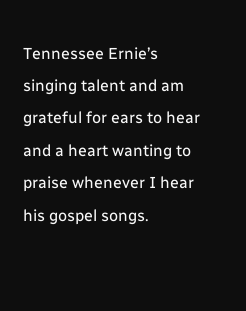Tennessee Ernie’s singing talent and am grateful for ears to hear and a heart wanting to praise whenever I hear his gospel songs.